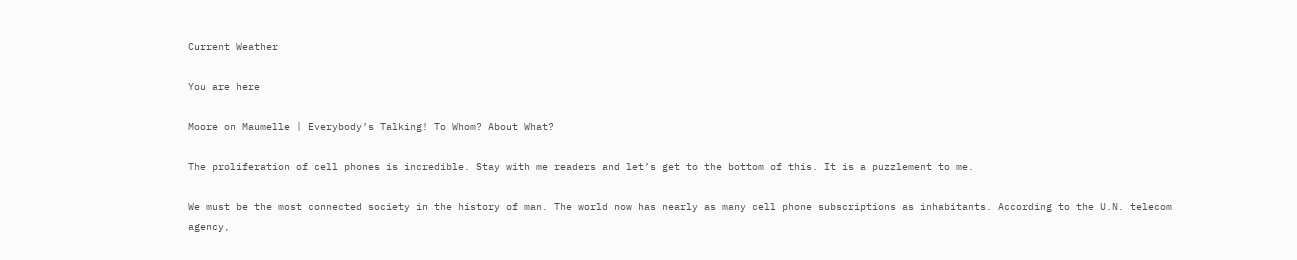Current Weather

You are here

Moore on Maumelle | Everybody’s Talking! To Whom? About What?

The proliferation of cell phones is incredible. Stay with me readers and let’s get to the bottom of this. It is a puzzlement to me.

We must be the most connected society in the history of man. The world now has nearly as many cell phone subscriptions as inhabitants. According to the U.N. telecom agency,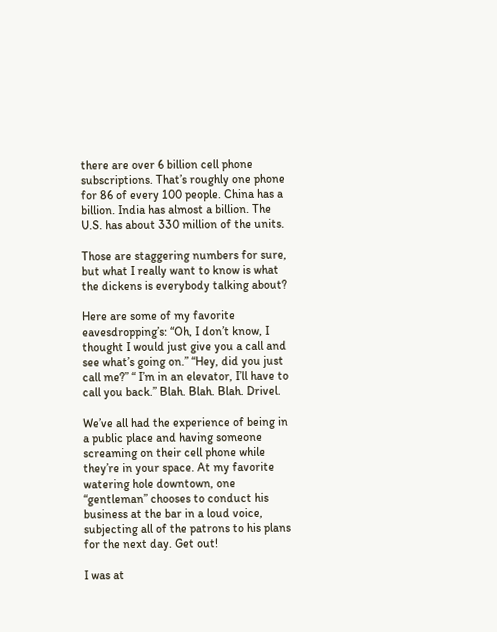there are over 6 billion cell phone subscriptions. That’s roughly one phone for 86 of every 100 people. China has a billion. India has almost a billion. The U.S. has about 330 million of the units.

Those are staggering numbers for sure, but what I really want to know is what the dickens is everybody talking about?

Here are some of my favorite eavesdropping’s: “Oh, I don’t know, I thought I would just give you a call and see what’s going on.” “Hey, did you just call me?” “ I’m in an elevator, I’ll have to call you back.” Blah. Blah. Blah. Drivel.

We’ve all had the experience of being in a public place and having someone screaming on their cell phone while they’re in your space. At my favorite watering hole downtown, one “gentleman” chooses to conduct his business at the bar in a loud voice, subjecting all of the patrons to his plans for the next day. Get out!

I was at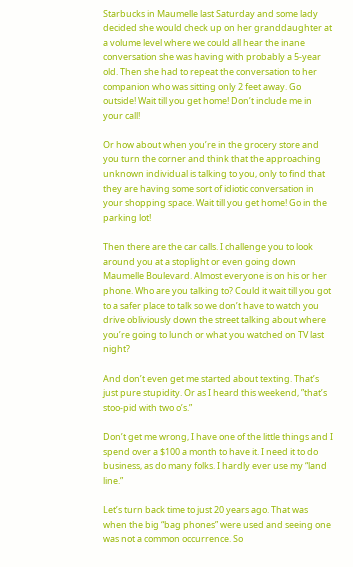Starbucks in Maumelle last Saturday and some lady decided she would check up on her granddaughter at a volume level where we could all hear the inane conversation she was having with probably a 5-year old. Then she had to repeat the conversation to her companion who was sitting only 2 feet away. Go outside! Wait till you get home! Don’t include me in your call!

Or how about when you’re in the grocery store and you turn the corner and think that the approaching unknown individual is talking to you, only to find that they are having some sort of idiotic conversation in your shopping space. Wait till you get home! Go in the parking lot!

Then there are the car calls. I challenge you to look around you at a stoplight or even going down Maumelle Boulevard. Almost everyone is on his or her phone. Who are you talking to? Could it wait till you got to a safer place to talk so we don’t have to watch you drive obliviously down the street talking about where you’re going to lunch or what you watched on TV last night?

And don’t even get me started about texting. That’s just pure stupidity. Or as I heard this weekend, ”that’s stoo-pid with two o’s.”

Don’t get me wrong, I have one of the little things and I spend over a $100 a month to have it. I need it to do business, as do many folks. I hardly ever use my “land line.”

Let’s turn back time to just 20 years ago. That was when the big “bag phones” were used and seeing one was not a common occurrence. So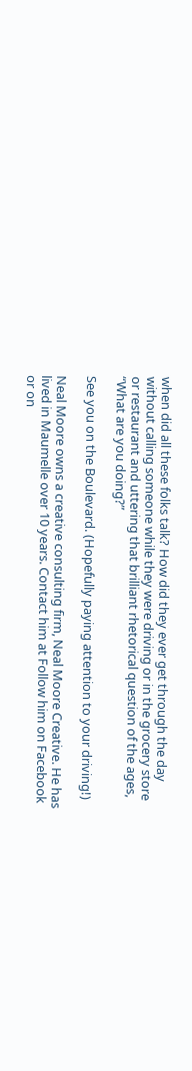when did all these folks talk? How did they ever get through the day without calling someone while they were driving or in the grocery store or restaurant and uttering that brilliant rhetorical question of the ages, “What are you doing?”

See you on the Boulevard. (Hopefully paying attention to your driving!)

Neal Moore owns a creative consulting firm, Neal Moore Creative. He has lived in Maumelle over 10 years. Contact him at Follow him on Facebook or on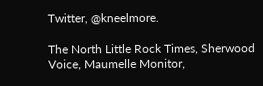Twitter, @kneelmore.

The North Little Rock Times, Sherwood Voice, Maumelle Monitor,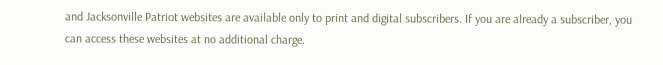and Jacksonville Patriot websites are available only to print and digital subscribers. If you are already a subscriber, you can access these websites at no additional charge.